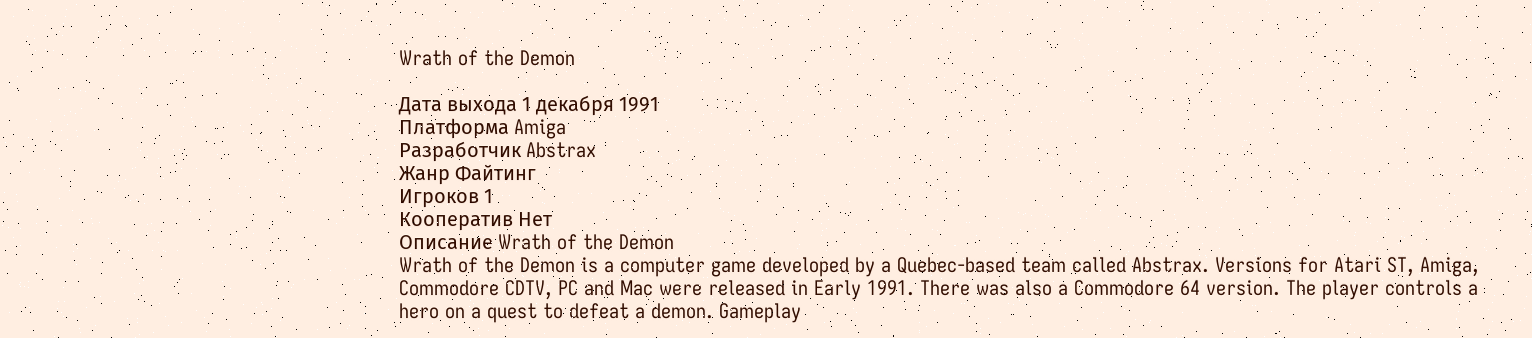Wrath of the Demon

Дата выхода 1 декабря 1991
Платформа Amiga
Разработчик Abstrax
Жанр Файтинг
Игроков 1
Кооператив Нет
Описание Wrath of the Demon
Wrath of the Demon is a computer game developed by a Quebec-based team called Abstrax. Versions for Atari ST, Amiga, Commodore CDTV, PC and Mac were released in Early 1991. There was also a Commodore 64 version. The player controls a hero on a quest to defeat a demon. Gameplay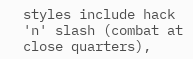styles include hack 'n' slash (combat at close quarters),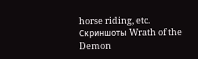horse riding, etc.
Скриншоты Wrath of the Demon